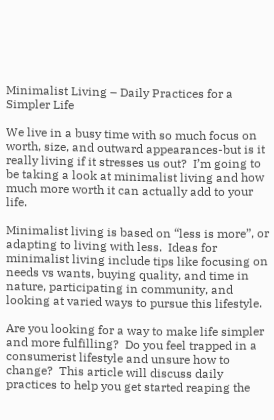Minimalist Living – Daily Practices for a Simpler Life

We live in a busy time with so much focus on worth, size, and outward appearances-but is it really living if it stresses us out?  I’m going to be taking a look at minimalist living and how much more worth it can actually add to your life.

Minimalist living is based on “less is more”, or adapting to living with less.  Ideas for minimalist living include tips like focusing on needs vs wants, buying quality, and time in nature, participating in community, and looking at varied ways to pursue this lifestyle.

Are you looking for a way to make life simpler and more fulfilling?  Do you feel trapped in a consumerist lifestyle and unsure how to change?  This article will discuss daily practices to help you get started reaping the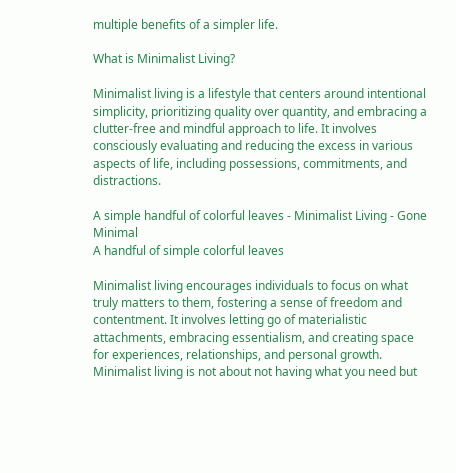multiple benefits of a simpler life.

What is Minimalist Living?

Minimalist living is a lifestyle that centers around intentional simplicity, prioritizing quality over quantity, and embracing a clutter-free and mindful approach to life. It involves consciously evaluating and reducing the excess in various aspects of life, including possessions, commitments, and distractions.

A simple handful of colorful leaves - Minimalist Living - Gone Minimal
A handful of simple colorful leaves

Minimalist living encourages individuals to focus on what truly matters to them, fostering a sense of freedom and contentment. It involves letting go of materialistic attachments, embracing essentialism, and creating space for experiences, relationships, and personal growth. Minimalist living is not about not having what you need but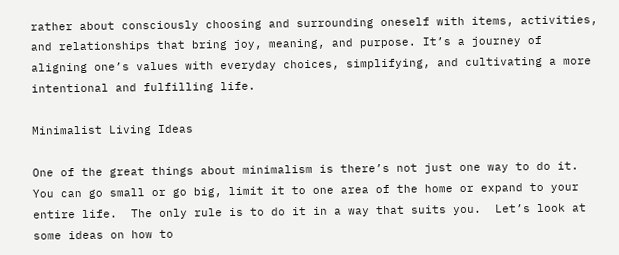rather about consciously choosing and surrounding oneself with items, activities, and relationships that bring joy, meaning, and purpose. It’s a journey of aligning one’s values with everyday choices, simplifying, and cultivating a more intentional and fulfilling life.

Minimalist Living Ideas

One of the great things about minimalism is there’s not just one way to do it.  You can go small or go big, limit it to one area of the home or expand to your entire life.  The only rule is to do it in a way that suits you.  Let’s look at some ideas on how to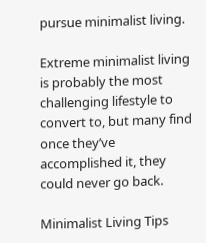pursue minimalist living.

Extreme minimalist living is probably the most challenging lifestyle to convert to, but many find once they’ve accomplished it, they could never go back.

Minimalist Living Tips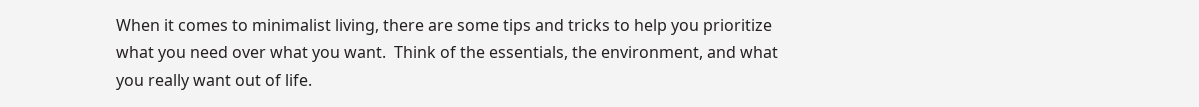When it comes to minimalist living, there are some tips and tricks to help you prioritize what you need over what you want.  Think of the essentials, the environment, and what you really want out of life.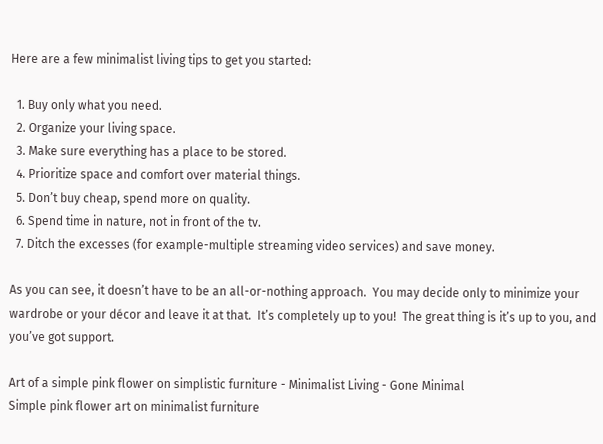Here are a few minimalist living tips to get you started:

  1. Buy only what you need.
  2. Organize your living space.
  3. Make sure everything has a place to be stored.
  4. Prioritize space and comfort over material things.
  5. Don’t buy cheap, spend more on quality.
  6. Spend time in nature, not in front of the tv.
  7. Ditch the excesses (for example-multiple streaming video services) and save money.

As you can see, it doesn’t have to be an all-or-nothing approach.  You may decide only to minimize your wardrobe or your décor and leave it at that.  It’s completely up to you!  The great thing is it’s up to you, and you’ve got support.

Art of a simple pink flower on simplistic furniture - Minimalist Living - Gone Minimal
Simple pink flower art on minimalist furniture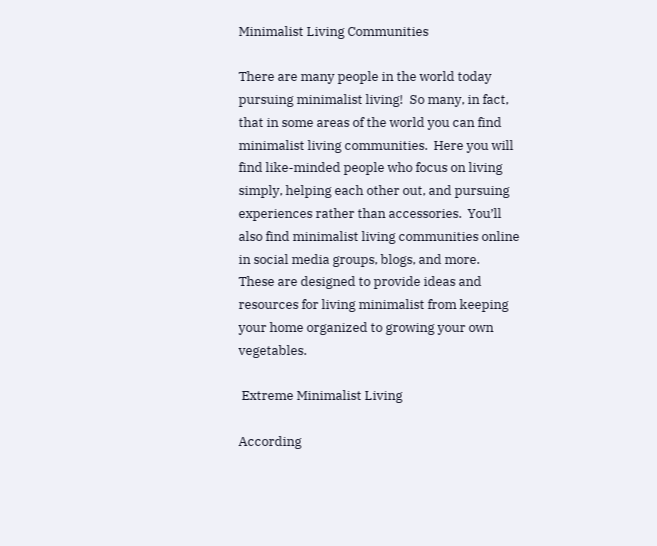Minimalist Living Communities

There are many people in the world today pursuing minimalist living!  So many, in fact, that in some areas of the world you can find minimalist living communities.  Here you will find like-minded people who focus on living simply, helping each other out, and pursuing experiences rather than accessories.  You’ll also find minimalist living communities online in social media groups, blogs, and more.  These are designed to provide ideas and resources for living minimalist from keeping your home organized to growing your own vegetables.

 Extreme Minimalist Living

According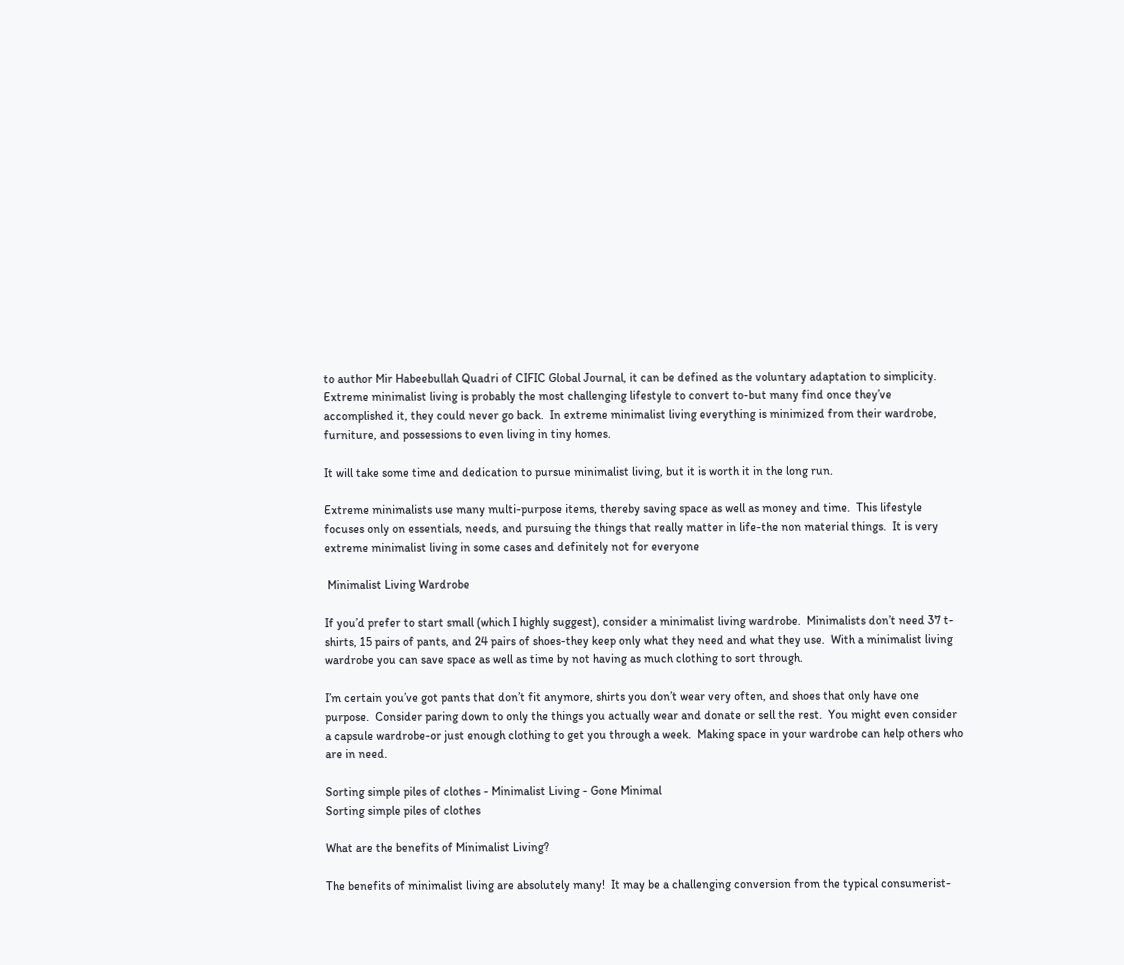to author Mir Habeebullah Quadri of CIFIC Global Journal, it can be defined as the voluntary adaptation to simplicity.  Extreme minimalist living is probably the most challenging lifestyle to convert to-but many find once they’ve accomplished it, they could never go back.  In extreme minimalist living everything is minimized from their wardrobe, furniture, and possessions to even living in tiny homes.

It will take some time and dedication to pursue minimalist living, but it is worth it in the long run.

Extreme minimalists use many multi-purpose items, thereby saving space as well as money and time.  This lifestyle focuses only on essentials, needs, and pursuing the things that really matter in life-the non material things.  It is very extreme minimalist living in some cases and definitely not for everyone

 Minimalist Living Wardrobe

If you’d prefer to start small (which I highly suggest), consider a minimalist living wardrobe.  Minimalists don’t need 37 t-shirts, 15 pairs of pants, and 24 pairs of shoes-they keep only what they need and what they use.  With a minimalist living wardrobe you can save space as well as time by not having as much clothing to sort through.

I’m certain you’ve got pants that don’t fit anymore, shirts you don’t wear very often, and shoes that only have one purpose.  Consider paring down to only the things you actually wear and donate or sell the rest.  You might even consider a capsule wardrobe-or just enough clothing to get you through a week.  Making space in your wardrobe can help others who are in need.

Sorting simple piles of clothes - Minimalist Living - Gone Minimal
Sorting simple piles of clothes

What are the benefits of Minimalist Living?

The benefits of minimalist living are absolutely many!  It may be a challenging conversion from the typical consumerist-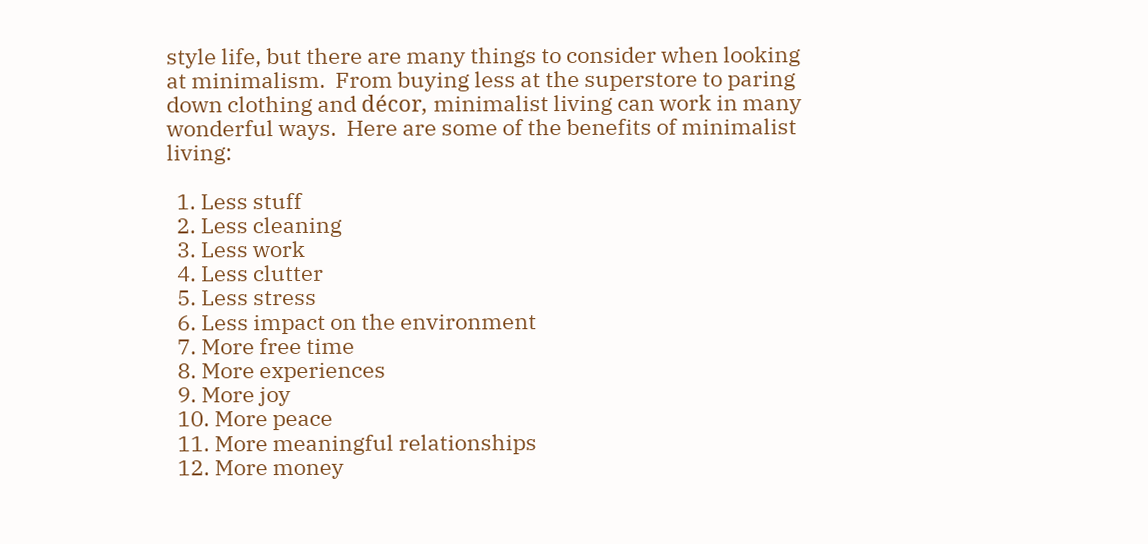style life, but there are many things to consider when looking at minimalism.  From buying less at the superstore to paring down clothing and décor, minimalist living can work in many wonderful ways.  Here are some of the benefits of minimalist living:

  1. Less stuff
  2. Less cleaning
  3. Less work
  4. Less clutter
  5. Less stress
  6. Less impact on the environment
  7. More free time
  8. More experiences
  9. More joy
  10. More peace
  11. More meaningful relationships
  12. More money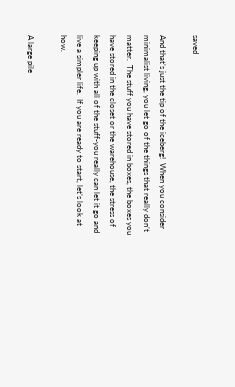saved

And that’s just the tip of the iceberg!  When you consider minimalist living, you let go of the things that really don’t matter.  The stuff you have stored in boxes, the boxes you have stored in the closet or the warehouse, the stress of keeping up with all of the stuff-you really can let it go and live a simpler life.  If you are ready to start, let’s look at how.

A large pile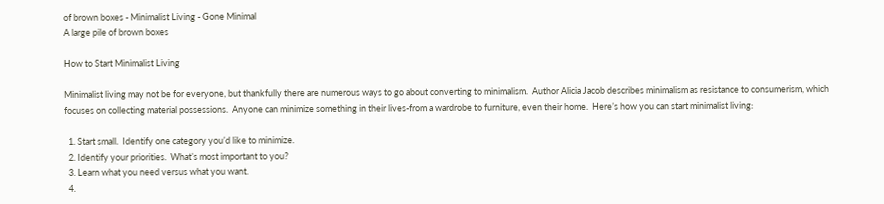of brown boxes - Minimalist Living - Gone Minimal
A large pile of brown boxes

How to Start Minimalist Living

Minimalist living may not be for everyone, but thankfully there are numerous ways to go about converting to minimalism.  Author Alicia Jacob describes minimalism as resistance to consumerism, which focuses on collecting material possessions.  Anyone can minimize something in their lives-from a wardrobe to furniture, even their home.  Here’s how you can start minimalist living:

  1. Start small.  Identify one category you’d like to minimize.
  2. Identify your priorities.  What’s most important to you?
  3. Learn what you need versus what you want.
  4.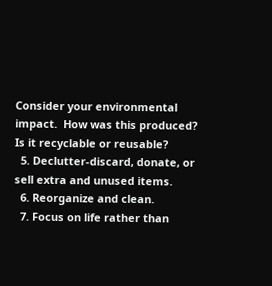Consider your environmental impact.  How was this produced?  Is it recyclable or reusable?
  5. Declutter-discard, donate, or sell extra and unused items.
  6. Reorganize and clean.
  7. Focus on life rather than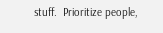stuff.  Prioritize people,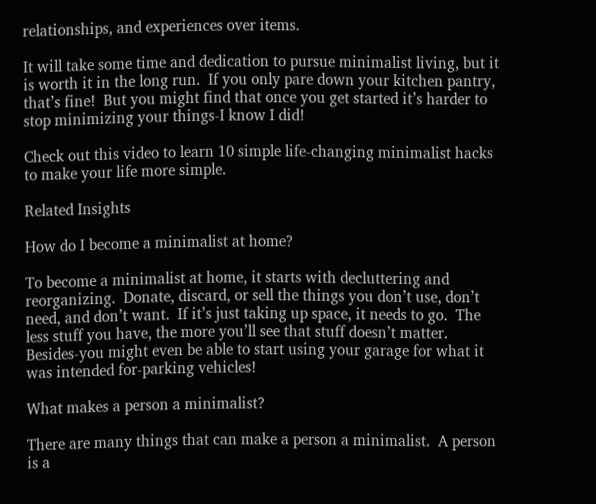relationships, and experiences over items.

It will take some time and dedication to pursue minimalist living, but it is worth it in the long run.  If you only pare down your kitchen pantry, that’s fine!  But you might find that once you get started it’s harder to stop minimizing your things-I know I did!

Check out this video to learn 10 simple life-changing minimalist hacks to make your life more simple.

Related Insights

How do I become a minimalist at home?

To become a minimalist at home, it starts with decluttering and reorganizing.  Donate, discard, or sell the things you don’t use, don’t need, and don’t want.  If it’s just taking up space, it needs to go.  The less stuff you have, the more you’ll see that stuff doesn’t matter.  Besides-you might even be able to start using your garage for what it was intended for-parking vehicles!

What makes a person a minimalist?

There are many things that can make a person a minimalist.  A person is a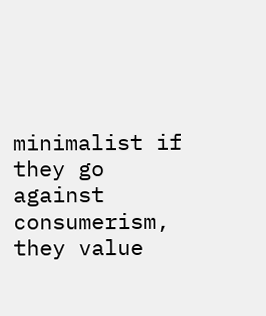minimalist if they go against consumerism, they value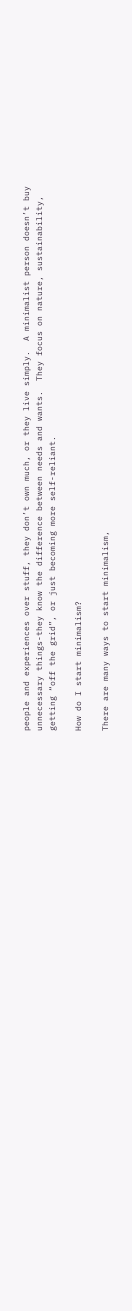people and experiences over stuff, they don’t own much, or they live simply.  A minimalist person doesn’t buy unnecessary things-they know the difference between needs and wants.  They focus on nature, sustainability, getting “off the grid”, or just becoming more self-reliant.

How do I start minimalism?

There are many ways to start minimalism,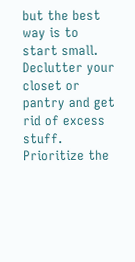but the best way is to start small.  Declutter your closet or pantry and get rid of excess stuff.  Prioritize the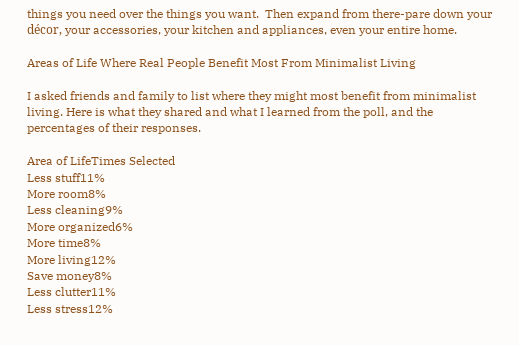things you need over the things you want.  Then expand from there-pare down your décor, your accessories, your kitchen and appliances, even your entire home.

Areas of Life Where Real People Benefit Most From Minimalist Living

I asked friends and family to list where they might most benefit from minimalist living. Here is what they shared and what I learned from the poll, and the percentages of their responses.

Area of LifeTimes Selected
Less stuff11%
More room8%
Less cleaning9%
More organized6%
More time8%
More living12%
Save money8%
Less clutter11%
Less stress12%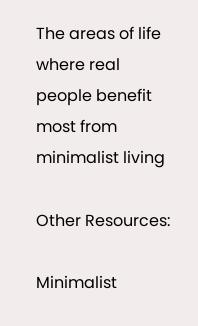The areas of life where real people benefit most from minimalist living

Other Resources:

Minimalist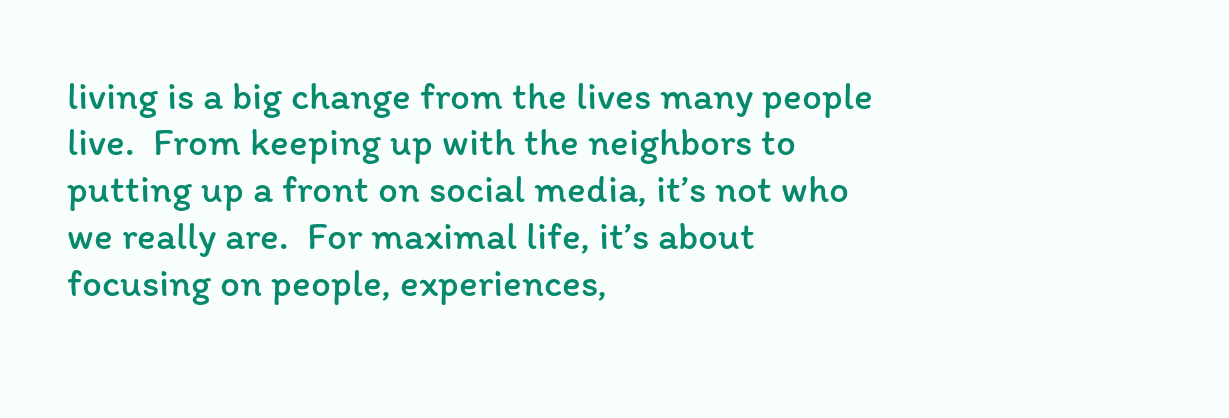living is a big change from the lives many people live.  From keeping up with the neighbors to putting up a front on social media, it’s not who we really are.  For maximal life, it’s about focusing on people, experiences,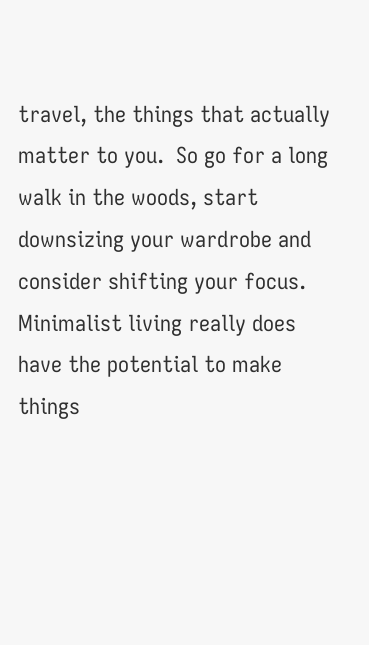travel, the things that actually matter to you.  So go for a long walk in the woods, start downsizing your wardrobe and consider shifting your focus.  Minimalist living really does have the potential to make things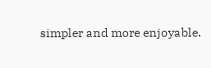simpler and more enjoyable.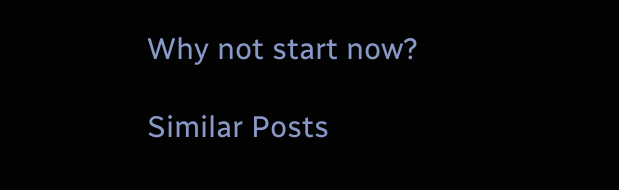Why not start now?

Similar Posts